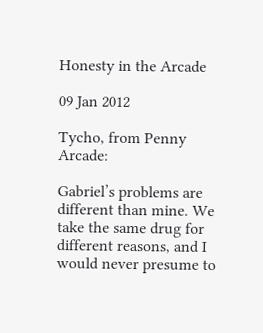Honesty in the Arcade

09 Jan 2012

Tycho, from Penny Arcade:

Gabriel’s problems are different than mine. We take the same drug for different reasons, and I would never presume to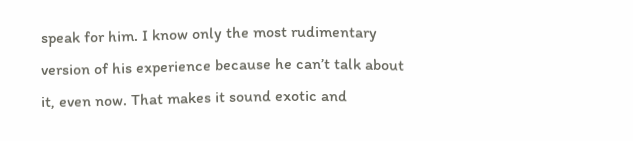speak for him. I know only the most rudimentary version of his experience because he can’t talk about it, even now. That makes it sound exotic and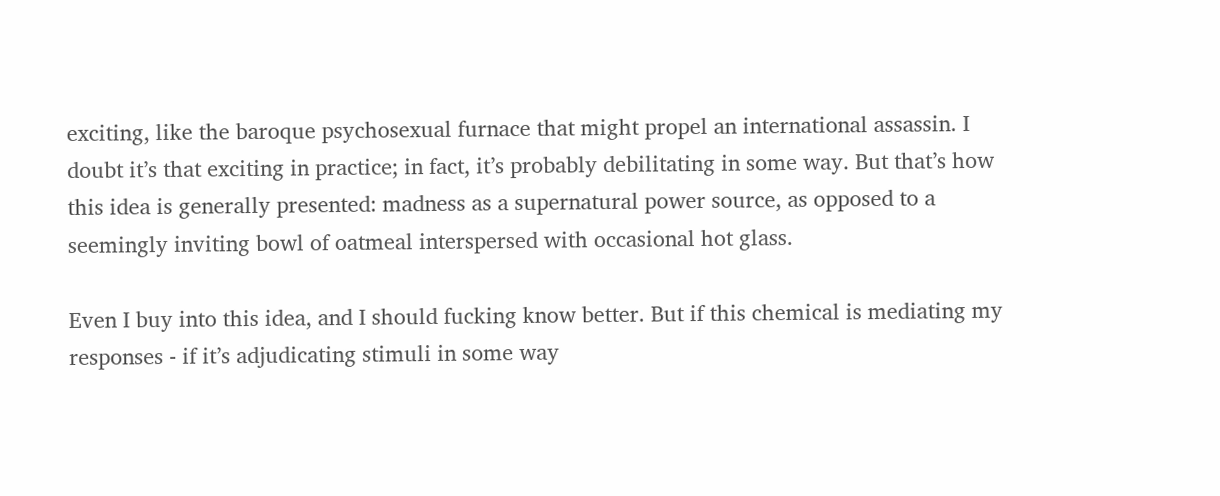exciting, like the baroque psychosexual furnace that might propel an international assassin. I doubt it’s that exciting in practice; in fact, it’s probably debilitating in some way. But that’s how this idea is generally presented: madness as a supernatural power source, as opposed to a seemingly inviting bowl of oatmeal interspersed with occasional hot glass.

Even I buy into this idea, and I should fucking know better. But if this chemical is mediating my responses - if it’s adjudicating stimuli in some way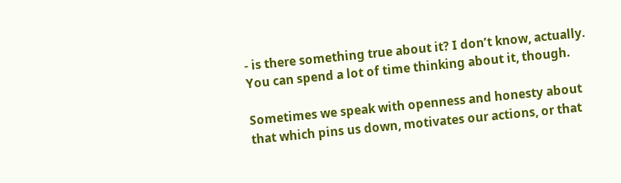- is there something true about it? I don’t know, actually. You can spend a lot of time thinking about it, though.

Sometimes we speak with openness and honesty about that which pins us down, motivates our actions, or that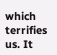which terrifies us. It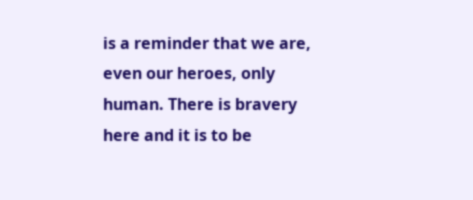is a reminder that we are, even our heroes, only human. There is bravery here and it is to be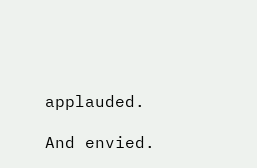applauded.

And envied.